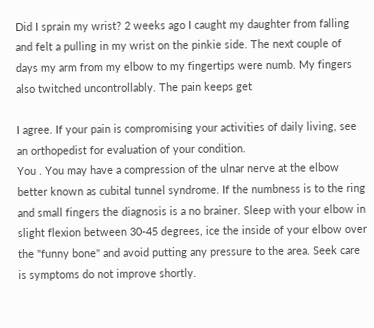Did I sprain my wrist? 2 weeks ago I caught my daughter from falling and felt a pulling in my wrist on the pinkie side. The next couple of days my arm from my elbow to my fingertips were numb. My fingers also twitched uncontrollably. The pain keeps get

I agree. If your pain is compromising your activities of daily living, see an orthopedist for evaluation of your condition.
You . You may have a compression of the ulnar nerve at the elbow better known as cubital tunnel syndrome. If the numbness is to the ring and small fingers the diagnosis is a no brainer. Sleep with your elbow in slight flexion between 30-45 degrees, ice the inside of your elbow over the "funny bone" and avoid putting any pressure to the area. Seek care is symptoms do not improve shortly.